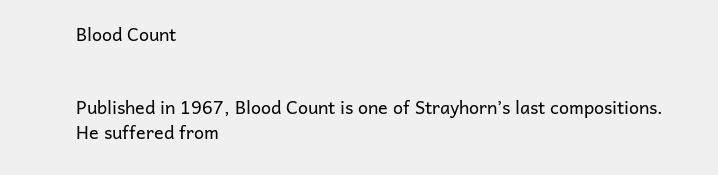Blood Count


Published in 1967, Blood Count is one of Strayhorn’s last compositions. He suffered from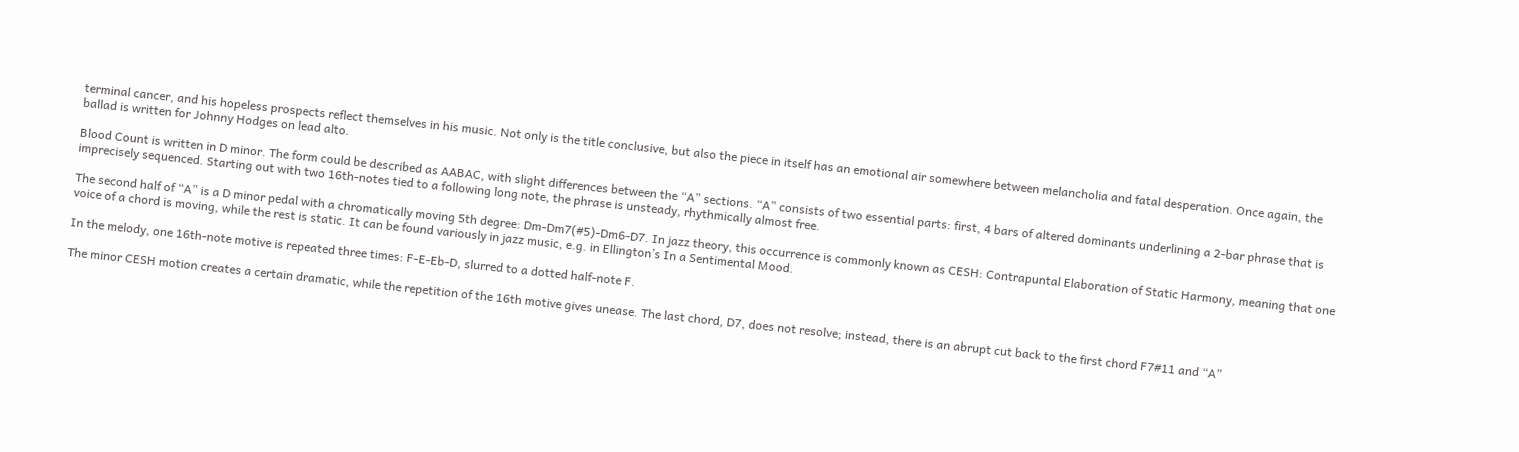terminal cancer, and his hopeless prospects reflect themselves in his music. Not only is the title conclusive, but also the piece in itself has an emotional air somewhere between melancholia and fatal desperation. Once again, the ballad is written for Johnny Hodges on lead alto.

Blood Count is written in D minor. The form could be described as AABAC, with slight differences between the “A” sections. “A” consists of two essential parts: first, 4 bars of altered dominants underlining a 2-bar phrase that is imprecisely sequenced. Starting out with two 16th-notes tied to a following long note, the phrase is unsteady, rhythmically almost free.

The second half of “A” is a D minor pedal with a chromatically moving 5th degree: Dm-Dm7(#5)-Dm6-D7. In jazz theory, this occurrence is commonly known as CESH: Contrapuntal Elaboration of Static Harmony, meaning that one voice of a chord is moving, while the rest is static. It can be found variously in jazz music, e.g. in Ellington’s In a Sentimental Mood.

In the melody, one 16th-note motive is repeated three times: F-E-Eb-D, slurred to a dotted half-note F.

The minor CESH motion creates a certain dramatic, while the repetition of the 16th motive gives unease. The last chord, D7, does not resolve; instead, there is an abrupt cut back to the first chord F7#11 and “A”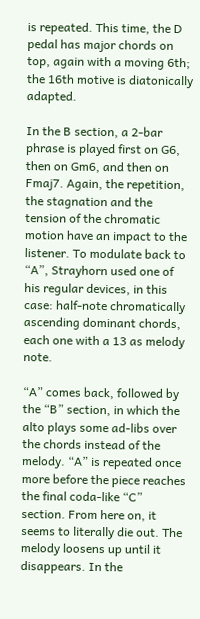is repeated. This time, the D pedal has major chords on top, again with a moving 6th; the 16th motive is diatonically adapted.

In the B section, a 2-bar phrase is played first on G6, then on Gm6, and then on Fmaj7. Again, the repetition, the stagnation and the tension of the chromatic motion have an impact to the listener. To modulate back to “A”, Strayhorn used one of his regular devices, in this case: half-note chromatically ascending dominant chords, each one with a 13 as melody note.

“A” comes back, followed by the “B” section, in which the alto plays some ad-libs over the chords instead of the melody. “A” is repeated once more before the piece reaches the final coda-like “C” section. From here on, it seems to literally die out. The melody loosens up until it disappears. In the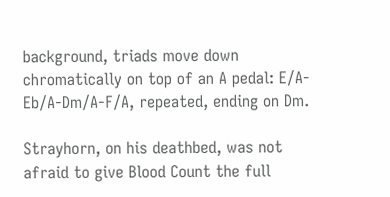background, triads move down chromatically on top of an A pedal: E/A-Eb/A-Dm/A-F/A, repeated, ending on Dm.

Strayhorn, on his deathbed, was not afraid to give Blood Count the full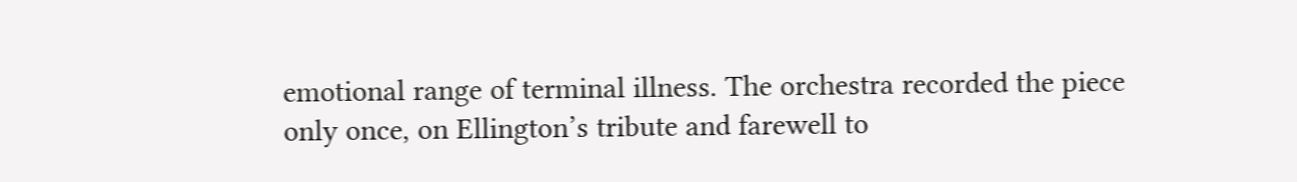emotional range of terminal illness. The orchestra recorded the piece only once, on Ellington’s tribute and farewell to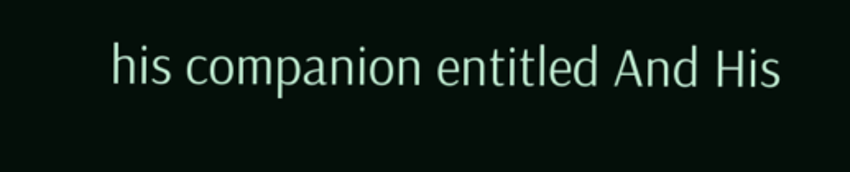his companion entitled And His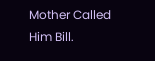Mother Called Him Bill.